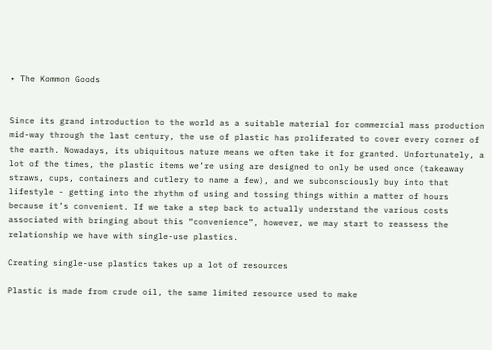• The Kommon Goods


Since its grand introduction to the world as a suitable material for commercial mass production mid-way through the last century, the use of plastic has proliferated to cover every corner of the earth. Nowadays, its ubiquitous nature means we often take it for granted. Unfortunately, a lot of the times, the plastic items we’re using are designed to only be used once (takeaway straws, cups, containers and cutlery to name a few), and we subconsciously buy into that lifestyle - getting into the rhythm of using and tossing things within a matter of hours because it’s convenient. If we take a step back to actually understand the various costs associated with bringing about this “convenience”, however, we may start to reassess the relationship we have with single-use plastics.

Creating single-use plastics takes up a lot of resources

Plastic is made from crude oil, the same limited resource used to make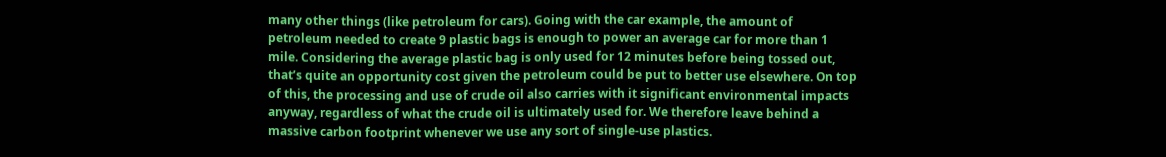many other things (like petroleum for cars). Going with the car example, the amount of petroleum needed to create 9 plastic bags is enough to power an average car for more than 1 mile. Considering the average plastic bag is only used for 12 minutes before being tossed out, that’s quite an opportunity cost given the petroleum could be put to better use elsewhere. On top of this, the processing and use of crude oil also carries with it significant environmental impacts anyway, regardless of what the crude oil is ultimately used for. We therefore leave behind a massive carbon footprint whenever we use any sort of single-use plastics.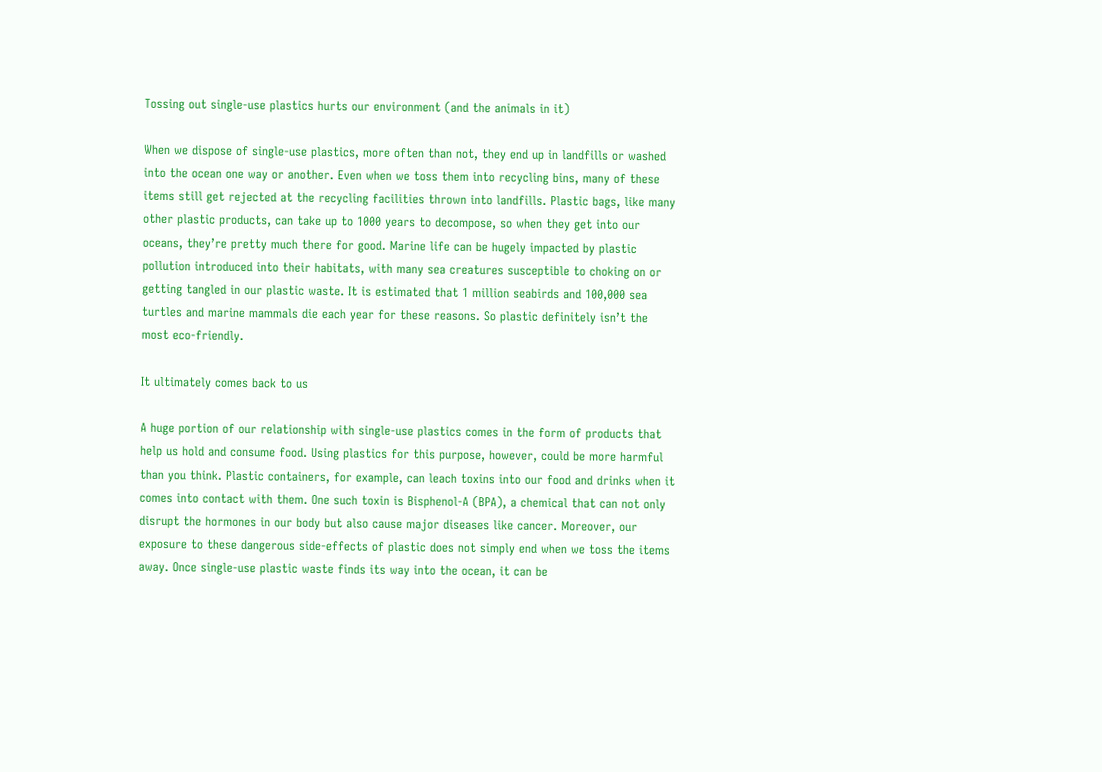Tossing out single-use plastics hurts our environment (and the animals in it)

When we dispose of single-use plastics, more often than not, they end up in landfills or washed into the ocean one way or another. Even when we toss them into recycling bins, many of these items still get rejected at the recycling facilities thrown into landfills. Plastic bags, like many other plastic products, can take up to 1000 years to decompose, so when they get into our oceans, they’re pretty much there for good. Marine life can be hugely impacted by plastic pollution introduced into their habitats, with many sea creatures susceptible to choking on or getting tangled in our plastic waste. It is estimated that 1 million seabirds and 100,000 sea turtles and marine mammals die each year for these reasons. So plastic definitely isn’t the most eco-friendly.

It ultimately comes back to us

A huge portion of our relationship with single-use plastics comes in the form of products that help us hold and consume food. Using plastics for this purpose, however, could be more harmful than you think. Plastic containers, for example, can leach toxins into our food and drinks when it comes into contact with them. One such toxin is Bisphenol-A (BPA), a chemical that can not only disrupt the hormones in our body but also cause major diseases like cancer. Moreover, our exposure to these dangerous side-effects of plastic does not simply end when we toss the items away. Once single-use plastic waste finds its way into the ocean, it can be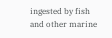ingested by fish and other marine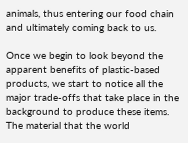animals, thus entering our food chain and ultimately coming back to us.

Once we begin to look beyond the apparent benefits of plastic-based products, we start to notice all the major trade-offs that take place in the background to produce these items. The material that the world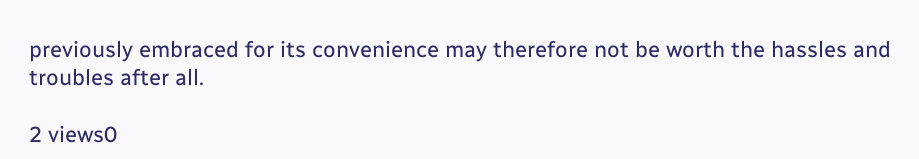previously embraced for its convenience may therefore not be worth the hassles and troubles after all.

2 views0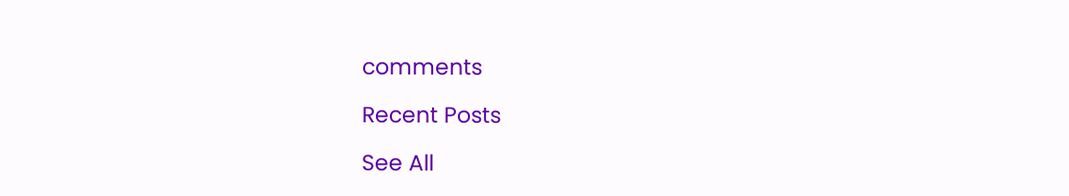comments

Recent Posts

See All